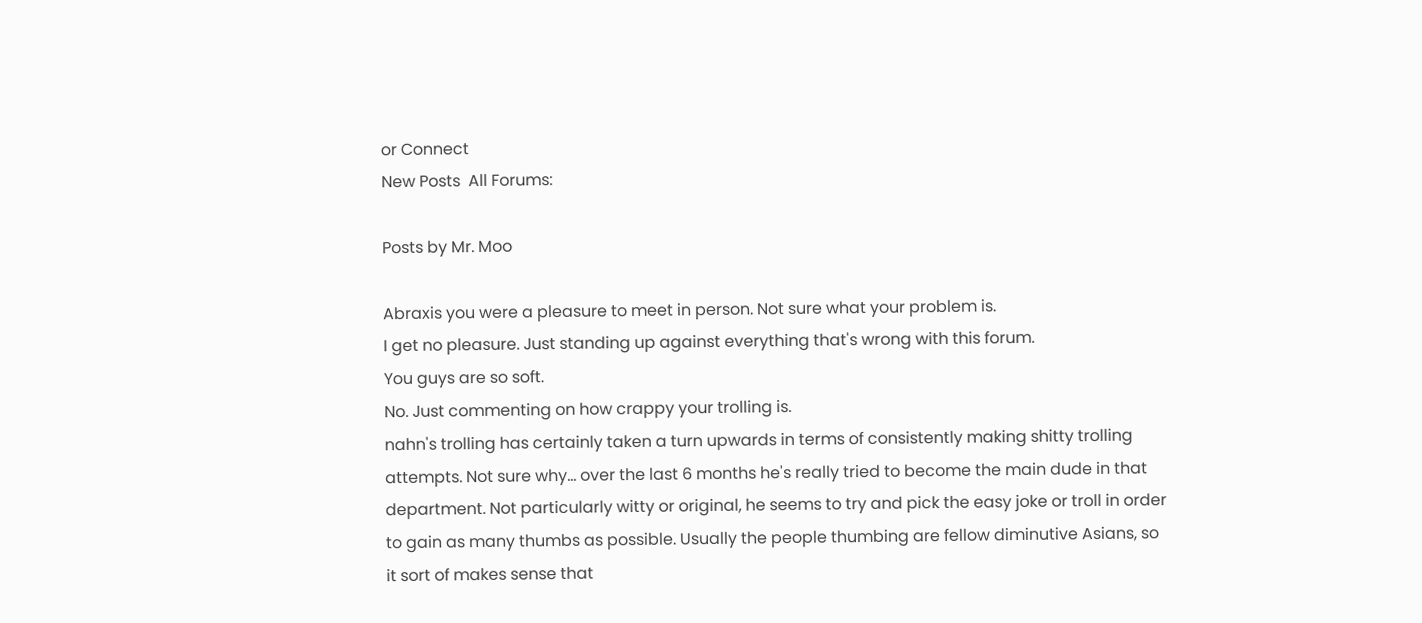or Connect
New Posts  All Forums:

Posts by Mr. Moo

Abraxis you were a pleasure to meet in person. Not sure what your problem is.
I get no pleasure. Just standing up against everything that's wrong with this forum.
You guys are so soft.
No. Just commenting on how crappy your trolling is.
nahn's trolling has certainly taken a turn upwards in terms of consistently making shitty trolling attempts. Not sure why... over the last 6 months he's really tried to become the main dude in that department. Not particularly witty or original, he seems to try and pick the easy joke or troll in order to gain as many thumbs as possible. Usually the people thumbing are fellow diminutive Asians, so it sort of makes sense that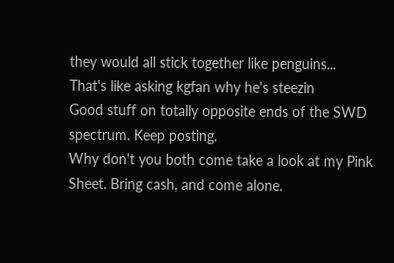they would all stick together like penguins...
That's like asking kgfan why he's steezin
Good stuff on totally opposite ends of the SWD spectrum. Keep posting.
Why don't you both come take a look at my Pink Sheet. Bring cash, and come alone.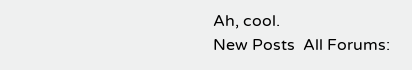Ah, cool.
New Posts  All Forums: